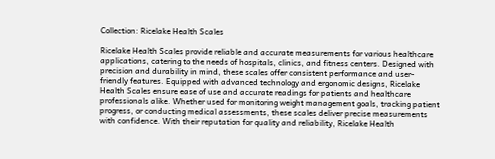Collection: Ricelake Health Scales

Ricelake Health Scales provide reliable and accurate measurements for various healthcare applications, catering to the needs of hospitals, clinics, and fitness centers. Designed with precision and durability in mind, these scales offer consistent performance and user-friendly features. Equipped with advanced technology and ergonomic designs, Ricelake Health Scales ensure ease of use and accurate readings for patients and healthcare professionals alike. Whether used for monitoring weight management goals, tracking patient progress, or conducting medical assessments, these scales deliver precise measurements with confidence. With their reputation for quality and reliability, Ricelake Health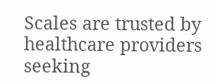Scales are trusted by healthcare providers seeking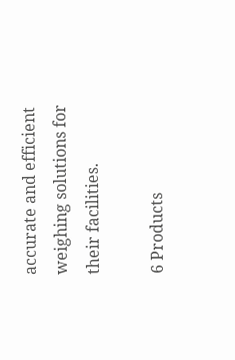accurate and efficient weighing solutions for their facilities.

6 Products